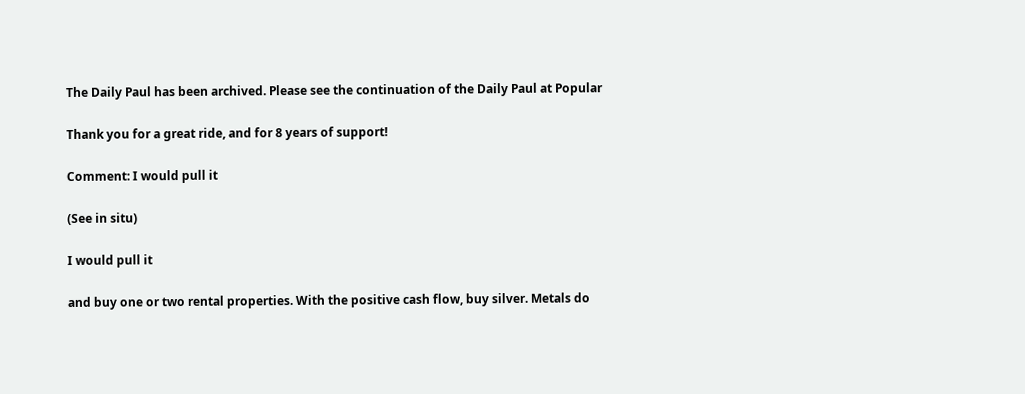The Daily Paul has been archived. Please see the continuation of the Daily Paul at Popular

Thank you for a great ride, and for 8 years of support!

Comment: I would pull it

(See in situ)

I would pull it

and buy one or two rental properties. With the positive cash flow, buy silver. Metals do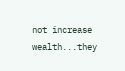not increase wealth...they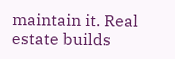maintain it. Real estate builds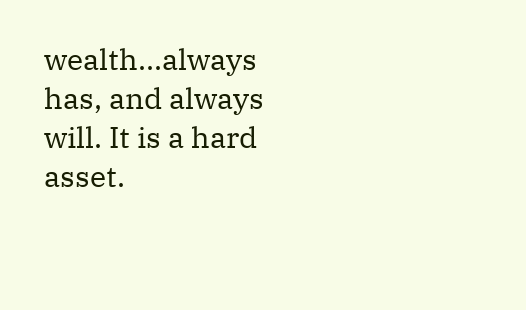wealth...always has, and always will. It is a hard asset.